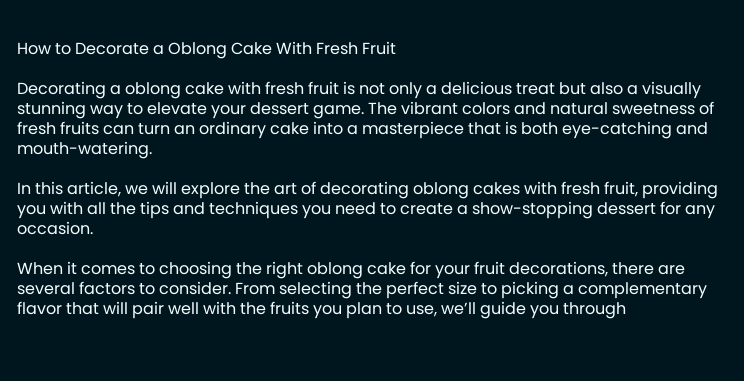How to Decorate a Oblong Cake With Fresh Fruit

Decorating a oblong cake with fresh fruit is not only a delicious treat but also a visually stunning way to elevate your dessert game. The vibrant colors and natural sweetness of fresh fruits can turn an ordinary cake into a masterpiece that is both eye-catching and mouth-watering.

In this article, we will explore the art of decorating oblong cakes with fresh fruit, providing you with all the tips and techniques you need to create a show-stopping dessert for any occasion.

When it comes to choosing the right oblong cake for your fruit decorations, there are several factors to consider. From selecting the perfect size to picking a complementary flavor that will pair well with the fruits you plan to use, we’ll guide you through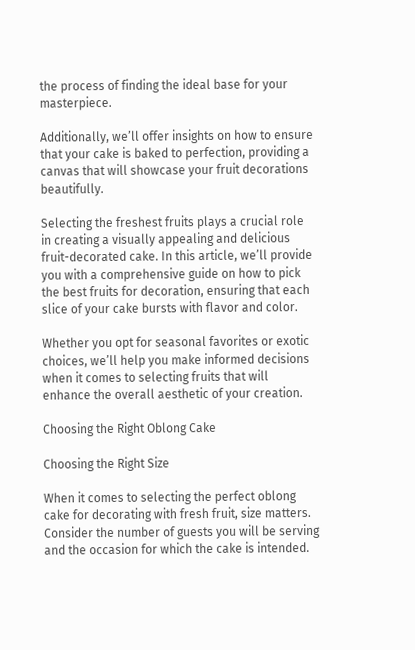the process of finding the ideal base for your masterpiece.

Additionally, we’ll offer insights on how to ensure that your cake is baked to perfection, providing a canvas that will showcase your fruit decorations beautifully.

Selecting the freshest fruits plays a crucial role in creating a visually appealing and delicious fruit-decorated cake. In this article, we’ll provide you with a comprehensive guide on how to pick the best fruits for decoration, ensuring that each slice of your cake bursts with flavor and color.

Whether you opt for seasonal favorites or exotic choices, we’ll help you make informed decisions when it comes to selecting fruits that will enhance the overall aesthetic of your creation.

Choosing the Right Oblong Cake

Choosing the Right Size

When it comes to selecting the perfect oblong cake for decorating with fresh fruit, size matters. Consider the number of guests you will be serving and the occasion for which the cake is intended.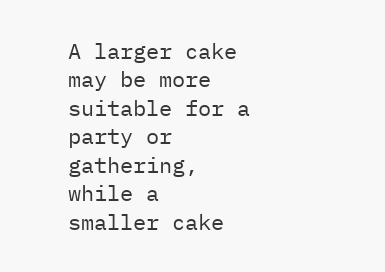A larger cake may be more suitable for a party or gathering, while a smaller cake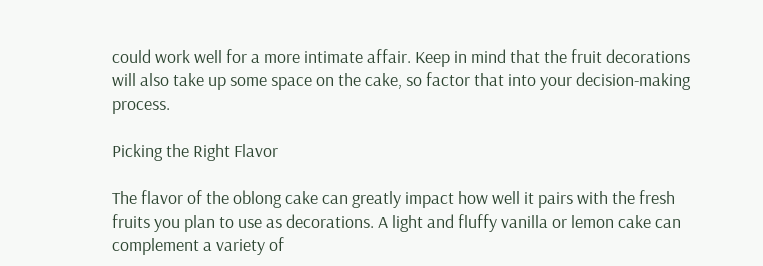could work well for a more intimate affair. Keep in mind that the fruit decorations will also take up some space on the cake, so factor that into your decision-making process.

Picking the Right Flavor

The flavor of the oblong cake can greatly impact how well it pairs with the fresh fruits you plan to use as decorations. A light and fluffy vanilla or lemon cake can complement a variety of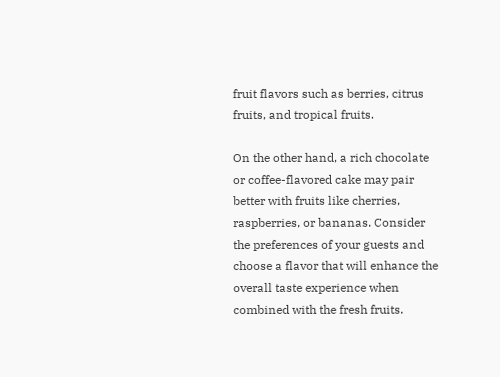fruit flavors such as berries, citrus fruits, and tropical fruits.

On the other hand, a rich chocolate or coffee-flavored cake may pair better with fruits like cherries, raspberries, or bananas. Consider the preferences of your guests and choose a flavor that will enhance the overall taste experience when combined with the fresh fruits.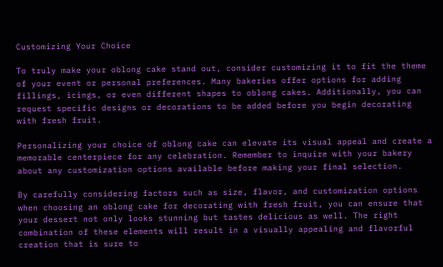Customizing Your Choice

To truly make your oblong cake stand out, consider customizing it to fit the theme of your event or personal preferences. Many bakeries offer options for adding fillings, icings, or even different shapes to oblong cakes. Additionally, you can request specific designs or decorations to be added before you begin decorating with fresh fruit.

Personalizing your choice of oblong cake can elevate its visual appeal and create a memorable centerpiece for any celebration. Remember to inquire with your bakery about any customization options available before making your final selection.

By carefully considering factors such as size, flavor, and customization options when choosing an oblong cake for decorating with fresh fruit, you can ensure that your dessert not only looks stunning but tastes delicious as well. The right combination of these elements will result in a visually appealing and flavorful creation that is sure to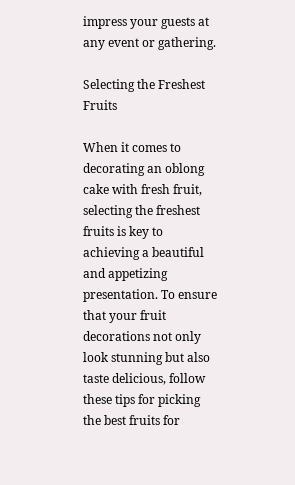impress your guests at any event or gathering.

Selecting the Freshest Fruits

When it comes to decorating an oblong cake with fresh fruit, selecting the freshest fruits is key to achieving a beautiful and appetizing presentation. To ensure that your fruit decorations not only look stunning but also taste delicious, follow these tips for picking the best fruits for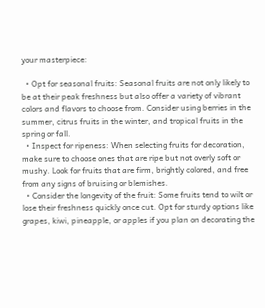your masterpiece:

  • Opt for seasonal fruits: Seasonal fruits are not only likely to be at their peak freshness but also offer a variety of vibrant colors and flavors to choose from. Consider using berries in the summer, citrus fruits in the winter, and tropical fruits in the spring or fall.
  • Inspect for ripeness: When selecting fruits for decoration, make sure to choose ones that are ripe but not overly soft or mushy. Look for fruits that are firm, brightly colored, and free from any signs of bruising or blemishes.
  • Consider the longevity of the fruit: Some fruits tend to wilt or lose their freshness quickly once cut. Opt for sturdy options like grapes, kiwi, pineapple, or apples if you plan on decorating the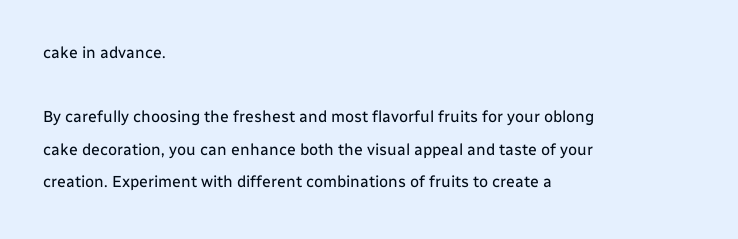cake in advance.

By carefully choosing the freshest and most flavorful fruits for your oblong cake decoration, you can enhance both the visual appeal and taste of your creation. Experiment with different combinations of fruits to create a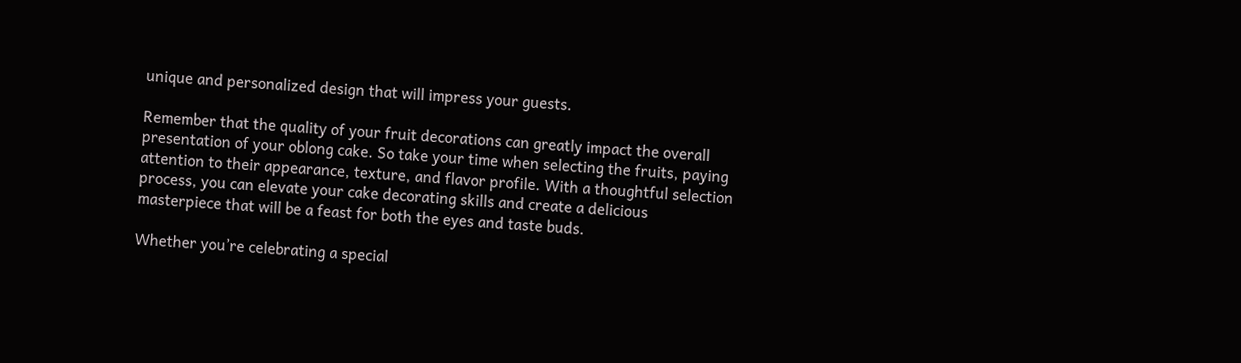unique and personalized design that will impress your guests.

Remember that the quality of your fruit decorations can greatly impact the overall presentation of your oblong cake. So take your time when selecting the fruits, paying attention to their appearance, texture, and flavor profile. With a thoughtful selection process, you can elevate your cake decorating skills and create a delicious masterpiece that will be a feast for both the eyes and taste buds.

Whether you’re celebrating a special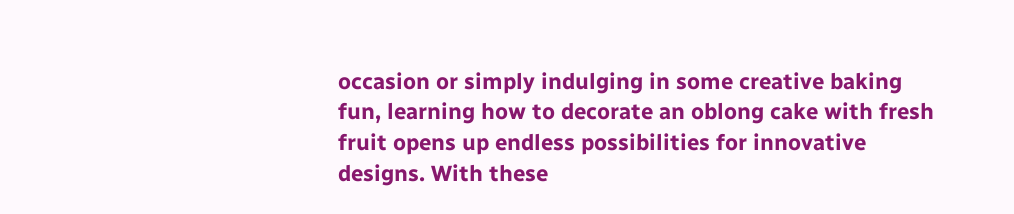occasion or simply indulging in some creative baking fun, learning how to decorate an oblong cake with fresh fruit opens up endless possibilities for innovative designs. With these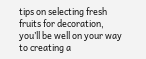tips on selecting fresh fruits for decoration, you’ll be well on your way to creating a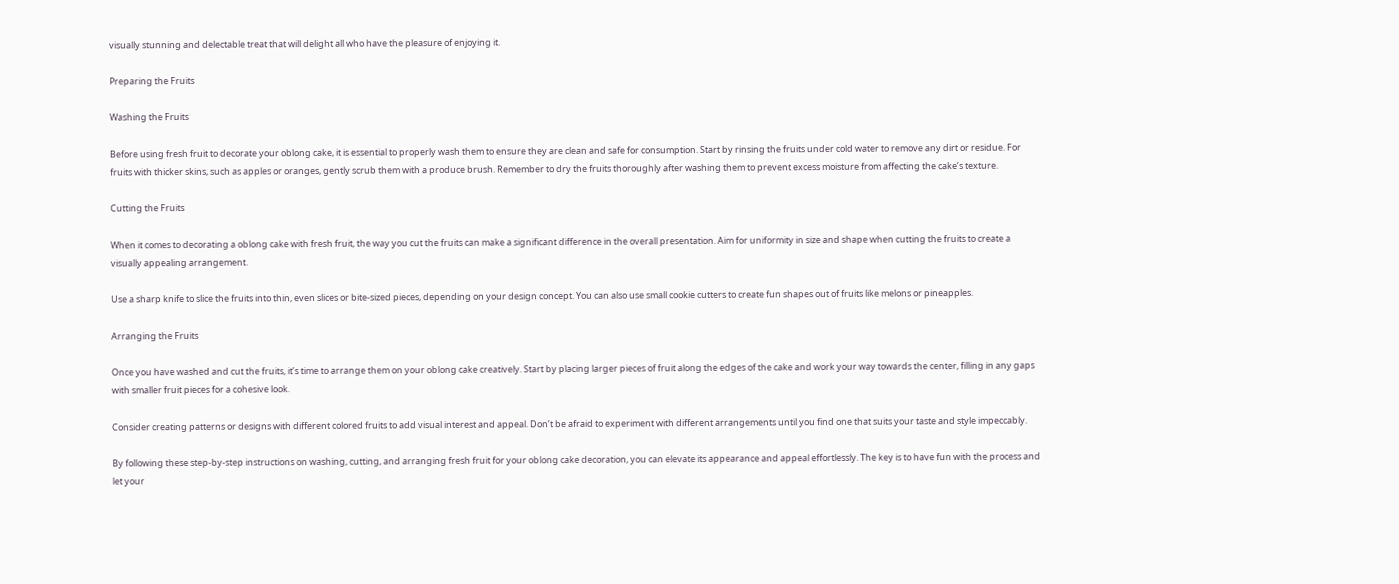visually stunning and delectable treat that will delight all who have the pleasure of enjoying it.

Preparing the Fruits

Washing the Fruits

Before using fresh fruit to decorate your oblong cake, it is essential to properly wash them to ensure they are clean and safe for consumption. Start by rinsing the fruits under cold water to remove any dirt or residue. For fruits with thicker skins, such as apples or oranges, gently scrub them with a produce brush. Remember to dry the fruits thoroughly after washing them to prevent excess moisture from affecting the cake’s texture.

Cutting the Fruits

When it comes to decorating a oblong cake with fresh fruit, the way you cut the fruits can make a significant difference in the overall presentation. Aim for uniformity in size and shape when cutting the fruits to create a visually appealing arrangement.

Use a sharp knife to slice the fruits into thin, even slices or bite-sized pieces, depending on your design concept. You can also use small cookie cutters to create fun shapes out of fruits like melons or pineapples.

Arranging the Fruits

Once you have washed and cut the fruits, it’s time to arrange them on your oblong cake creatively. Start by placing larger pieces of fruit along the edges of the cake and work your way towards the center, filling in any gaps with smaller fruit pieces for a cohesive look.

Consider creating patterns or designs with different colored fruits to add visual interest and appeal. Don’t be afraid to experiment with different arrangements until you find one that suits your taste and style impeccably.

By following these step-by-step instructions on washing, cutting, and arranging fresh fruit for your oblong cake decoration, you can elevate its appearance and appeal effortlessly. The key is to have fun with the process and let your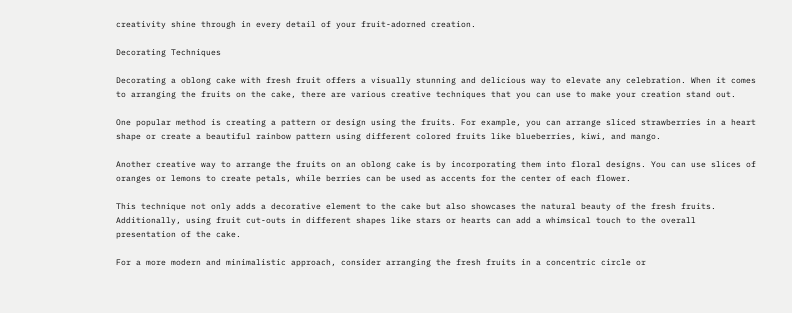creativity shine through in every detail of your fruit-adorned creation.

Decorating Techniques

Decorating a oblong cake with fresh fruit offers a visually stunning and delicious way to elevate any celebration. When it comes to arranging the fruits on the cake, there are various creative techniques that you can use to make your creation stand out.

One popular method is creating a pattern or design using the fruits. For example, you can arrange sliced strawberries in a heart shape or create a beautiful rainbow pattern using different colored fruits like blueberries, kiwi, and mango.

Another creative way to arrange the fruits on an oblong cake is by incorporating them into floral designs. You can use slices of oranges or lemons to create petals, while berries can be used as accents for the center of each flower.

This technique not only adds a decorative element to the cake but also showcases the natural beauty of the fresh fruits. Additionally, using fruit cut-outs in different shapes like stars or hearts can add a whimsical touch to the overall presentation of the cake.

For a more modern and minimalistic approach, consider arranging the fresh fruits in a concentric circle or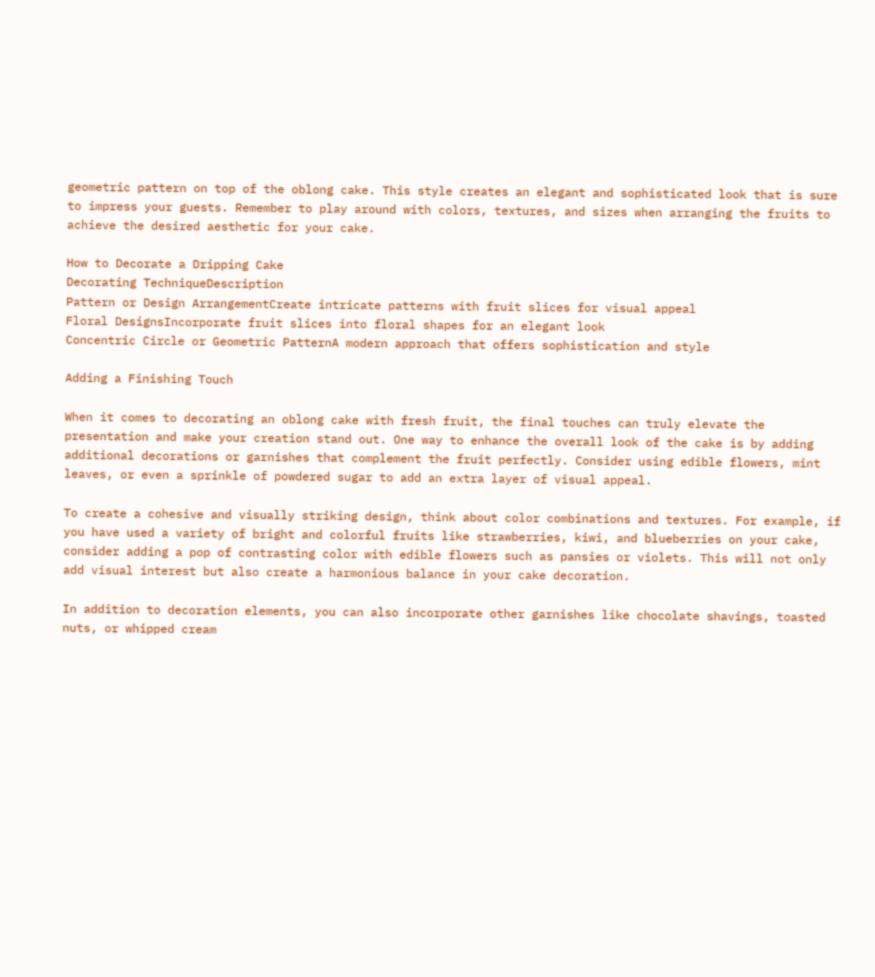geometric pattern on top of the oblong cake. This style creates an elegant and sophisticated look that is sure to impress your guests. Remember to play around with colors, textures, and sizes when arranging the fruits to achieve the desired aesthetic for your cake.

How to Decorate a Dripping Cake
Decorating TechniqueDescription
Pattern or Design ArrangementCreate intricate patterns with fruit slices for visual appeal
Floral DesignsIncorporate fruit slices into floral shapes for an elegant look
Concentric Circle or Geometric PatternA modern approach that offers sophistication and style

Adding a Finishing Touch

When it comes to decorating an oblong cake with fresh fruit, the final touches can truly elevate the presentation and make your creation stand out. One way to enhance the overall look of the cake is by adding additional decorations or garnishes that complement the fruit perfectly. Consider using edible flowers, mint leaves, or even a sprinkle of powdered sugar to add an extra layer of visual appeal.

To create a cohesive and visually striking design, think about color combinations and textures. For example, if you have used a variety of bright and colorful fruits like strawberries, kiwi, and blueberries on your cake, consider adding a pop of contrasting color with edible flowers such as pansies or violets. This will not only add visual interest but also create a harmonious balance in your cake decoration.

In addition to decoration elements, you can also incorporate other garnishes like chocolate shavings, toasted nuts, or whipped cream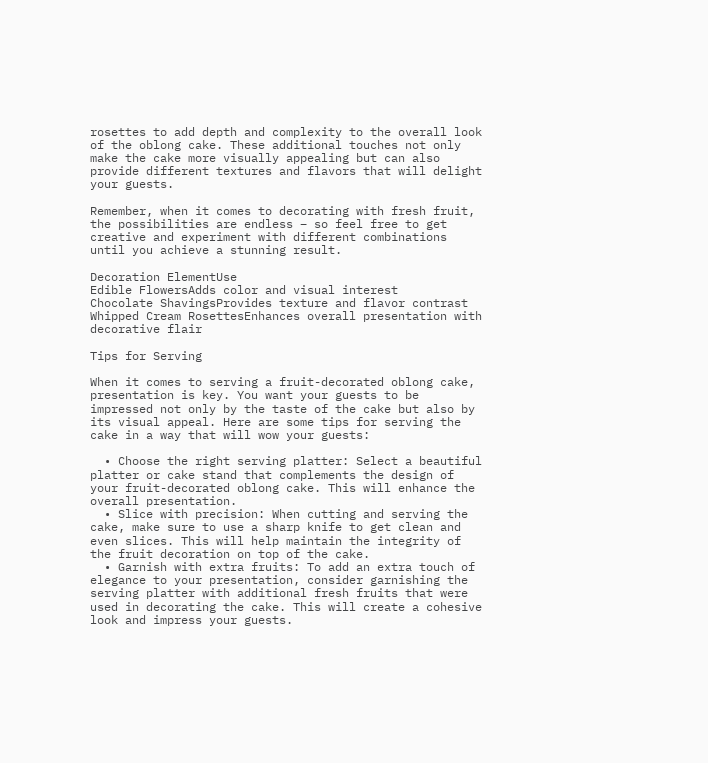rosettes to add depth and complexity to the overall look of the oblong cake. These additional touches not only make the cake more visually appealing but can also provide different textures and flavors that will delight your guests.

Remember, when it comes to decorating with fresh fruit, the possibilities are endless – so feel free to get creative and experiment with different combinations until you achieve a stunning result.

Decoration ElementUse
Edible FlowersAdds color and visual interest
Chocolate ShavingsProvides texture and flavor contrast
Whipped Cream RosettesEnhances overall presentation with decorative flair

Tips for Serving

When it comes to serving a fruit-decorated oblong cake, presentation is key. You want your guests to be impressed not only by the taste of the cake but also by its visual appeal. Here are some tips for serving the cake in a way that will wow your guests:

  • Choose the right serving platter: Select a beautiful platter or cake stand that complements the design of your fruit-decorated oblong cake. This will enhance the overall presentation.
  • Slice with precision: When cutting and serving the cake, make sure to use a sharp knife to get clean and even slices. This will help maintain the integrity of the fruit decoration on top of the cake.
  • Garnish with extra fruits: To add an extra touch of elegance to your presentation, consider garnishing the serving platter with additional fresh fruits that were used in decorating the cake. This will create a cohesive look and impress your guests.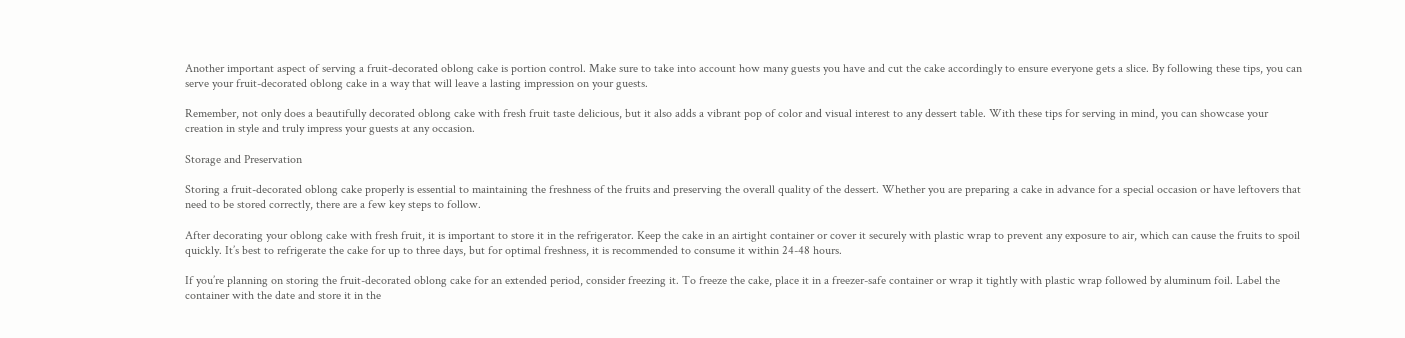Another important aspect of serving a fruit-decorated oblong cake is portion control. Make sure to take into account how many guests you have and cut the cake accordingly to ensure everyone gets a slice. By following these tips, you can serve your fruit-decorated oblong cake in a way that will leave a lasting impression on your guests.

Remember, not only does a beautifully decorated oblong cake with fresh fruit taste delicious, but it also adds a vibrant pop of color and visual interest to any dessert table. With these tips for serving in mind, you can showcase your creation in style and truly impress your guests at any occasion.

Storage and Preservation

Storing a fruit-decorated oblong cake properly is essential to maintaining the freshness of the fruits and preserving the overall quality of the dessert. Whether you are preparing a cake in advance for a special occasion or have leftovers that need to be stored correctly, there are a few key steps to follow.

After decorating your oblong cake with fresh fruit, it is important to store it in the refrigerator. Keep the cake in an airtight container or cover it securely with plastic wrap to prevent any exposure to air, which can cause the fruits to spoil quickly. It’s best to refrigerate the cake for up to three days, but for optimal freshness, it is recommended to consume it within 24-48 hours.

If you’re planning on storing the fruit-decorated oblong cake for an extended period, consider freezing it. To freeze the cake, place it in a freezer-safe container or wrap it tightly with plastic wrap followed by aluminum foil. Label the container with the date and store it in the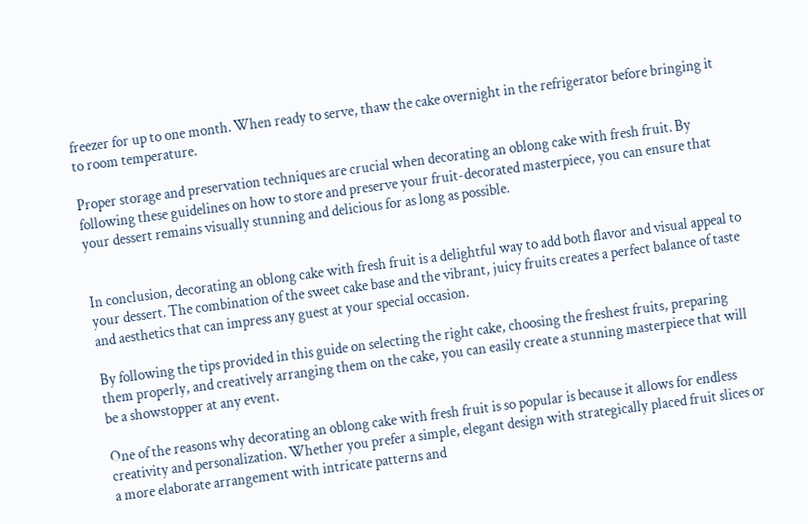freezer for up to one month. When ready to serve, thaw the cake overnight in the refrigerator before bringing it to room temperature.

Proper storage and preservation techniques are crucial when decorating an oblong cake with fresh fruit. By following these guidelines on how to store and preserve your fruit-decorated masterpiece, you can ensure that your dessert remains visually stunning and delicious for as long as possible.


In conclusion, decorating an oblong cake with fresh fruit is a delightful way to add both flavor and visual appeal to your dessert. The combination of the sweet cake base and the vibrant, juicy fruits creates a perfect balance of taste and aesthetics that can impress any guest at your special occasion.

By following the tips provided in this guide on selecting the right cake, choosing the freshest fruits, preparing them properly, and creatively arranging them on the cake, you can easily create a stunning masterpiece that will be a showstopper at any event.

One of the reasons why decorating an oblong cake with fresh fruit is so popular is because it allows for endless creativity and personalization. Whether you prefer a simple, elegant design with strategically placed fruit slices or a more elaborate arrangement with intricate patterns and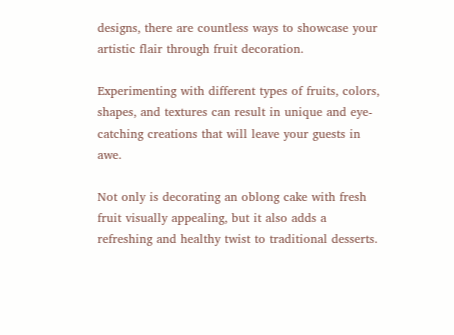designs, there are countless ways to showcase your artistic flair through fruit decoration.

Experimenting with different types of fruits, colors, shapes, and textures can result in unique and eye-catching creations that will leave your guests in awe.

Not only is decorating an oblong cake with fresh fruit visually appealing, but it also adds a refreshing and healthy twist to traditional desserts.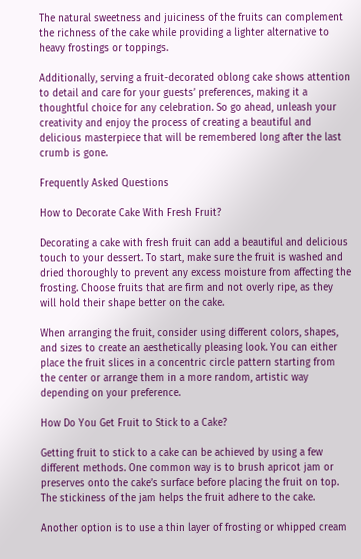The natural sweetness and juiciness of the fruits can complement the richness of the cake while providing a lighter alternative to heavy frostings or toppings.

Additionally, serving a fruit-decorated oblong cake shows attention to detail and care for your guests’ preferences, making it a thoughtful choice for any celebration. So go ahead, unleash your creativity and enjoy the process of creating a beautiful and delicious masterpiece that will be remembered long after the last crumb is gone.

Frequently Asked Questions

How to Decorate Cake With Fresh Fruit?

Decorating a cake with fresh fruit can add a beautiful and delicious touch to your dessert. To start, make sure the fruit is washed and dried thoroughly to prevent any excess moisture from affecting the frosting. Choose fruits that are firm and not overly ripe, as they will hold their shape better on the cake.

When arranging the fruit, consider using different colors, shapes, and sizes to create an aesthetically pleasing look. You can either place the fruit slices in a concentric circle pattern starting from the center or arrange them in a more random, artistic way depending on your preference.

How Do You Get Fruit to Stick to a Cake?

Getting fruit to stick to a cake can be achieved by using a few different methods. One common way is to brush apricot jam or preserves onto the cake’s surface before placing the fruit on top. The stickiness of the jam helps the fruit adhere to the cake.

Another option is to use a thin layer of frosting or whipped cream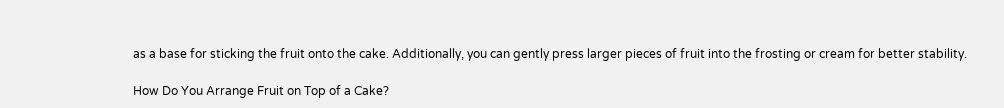as a base for sticking the fruit onto the cake. Additionally, you can gently press larger pieces of fruit into the frosting or cream for better stability.

How Do You Arrange Fruit on Top of a Cake?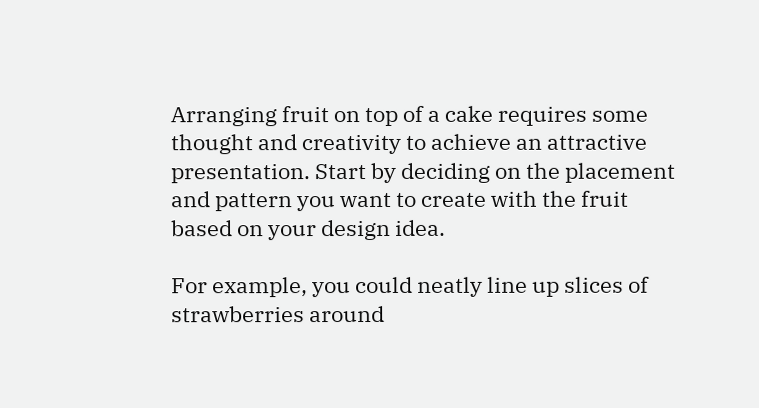Arranging fruit on top of a cake requires some thought and creativity to achieve an attractive presentation. Start by deciding on the placement and pattern you want to create with the fruit based on your design idea.

For example, you could neatly line up slices of strawberries around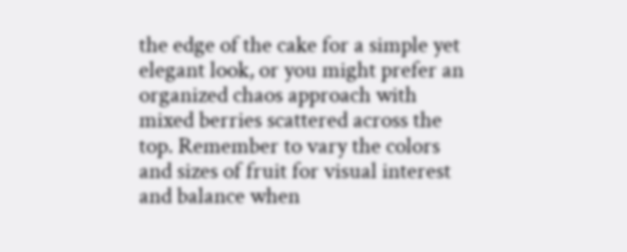the edge of the cake for a simple yet elegant look, or you might prefer an organized chaos approach with mixed berries scattered across the top. Remember to vary the colors and sizes of fruit for visual interest and balance when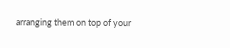arranging them on top of your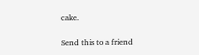cake.

Send this to a friend